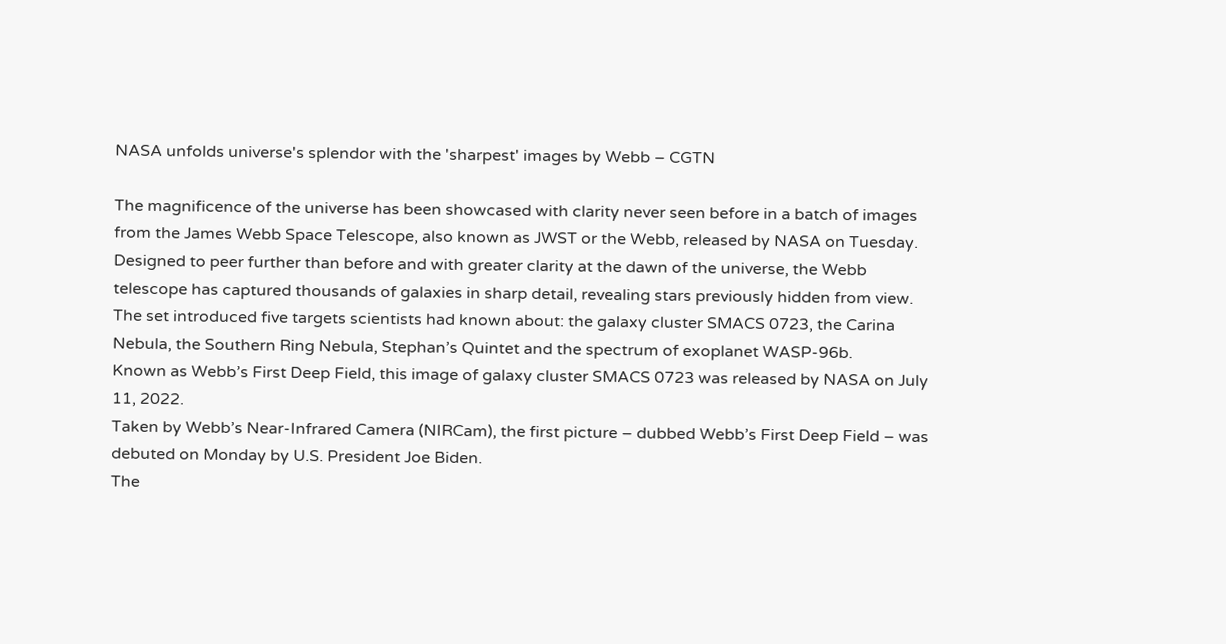NASA unfolds universe's splendor with the 'sharpest' images by Webb – CGTN

The magnificence of the universe has been showcased with clarity never seen before in a batch of images from the James Webb Space Telescope, also known as JWST or the Webb, released by NASA on Tuesday.
Designed to peer further than before and with greater clarity at the dawn of the universe, the Webb telescope has captured thousands of galaxies in sharp detail, revealing stars previously hidden from view.
The set introduced five targets scientists had known about: the galaxy cluster SMACS 0723, the Carina Nebula, the Southern Ring Nebula, Stephan’s Quintet and the spectrum of exoplanet WASP-96b.
Known as Webb’s First Deep Field, this image of galaxy cluster SMACS 0723 was released by NASA on July 11, 2022.
Taken by Webb’s Near-Infrared Camera (NIRCam), the first picture – dubbed Webb’s First Deep Field – was debuted on Monday by U.S. President Joe Biden.
The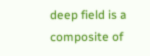deep field is a composite of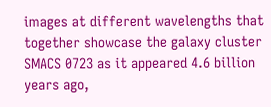images at different wavelengths that together showcase the galaxy cluster SMACS 0723 as it appeared 4.6 billion years ago,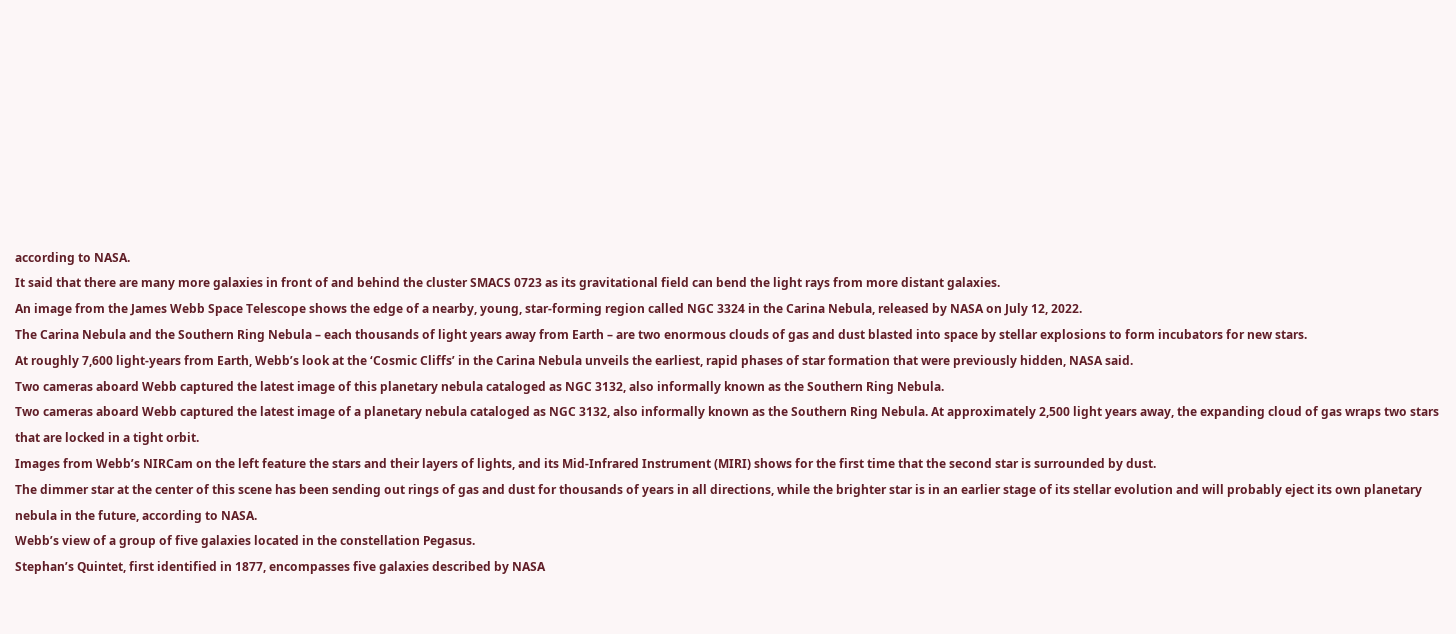according to NASA.
It said that there are many more galaxies in front of and behind the cluster SMACS 0723 as its gravitational field can bend the light rays from more distant galaxies.
An image from the James Webb Space Telescope shows the edge of a nearby, young, star-forming region called NGC 3324 in the Carina Nebula, released by NASA on July 12, 2022.
The Carina Nebula and the Southern Ring Nebula – each thousands of light years away from Earth – are two enormous clouds of gas and dust blasted into space by stellar explosions to form incubators for new stars.
At roughly 7,600 light-years from Earth, Webb’s look at the ‘Cosmic Cliffs’ in the Carina Nebula unveils the earliest, rapid phases of star formation that were previously hidden, NASA said.
Two cameras aboard Webb captured the latest image of this planetary nebula cataloged as NGC 3132, also informally known as the Southern Ring Nebula.
Two cameras aboard Webb captured the latest image of a planetary nebula cataloged as NGC 3132, also informally known as the Southern Ring Nebula. At approximately 2,500 light years away, the expanding cloud of gas wraps two stars that are locked in a tight orbit.
Images from Webb’s NIRCam on the left feature the stars and their layers of lights, and its Mid-Infrared Instrument (MIRI) shows for the first time that the second star is surrounded by dust.
The dimmer star at the center of this scene has been sending out rings of gas and dust for thousands of years in all directions, while the brighter star is in an earlier stage of its stellar evolution and will probably eject its own planetary nebula in the future, according to NASA.
Webb’s view of a group of five galaxies located in the constellation Pegasus.
Stephan’s Quintet, first identified in 1877, encompasses five galaxies described by NASA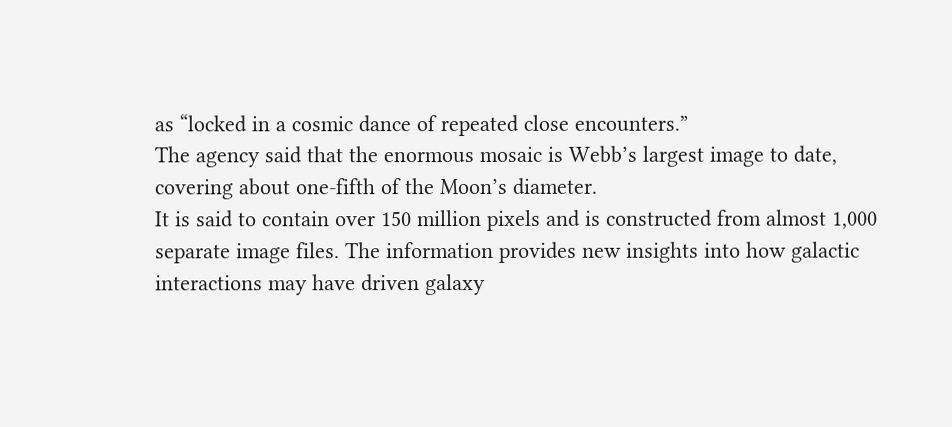as “locked in a cosmic dance of repeated close encounters.”
The agency said that the enormous mosaic is Webb’s largest image to date, covering about one-fifth of the Moon’s diameter.
It is said to contain over 150 million pixels and is constructed from almost 1,000 separate image files. The information provides new insights into how galactic interactions may have driven galaxy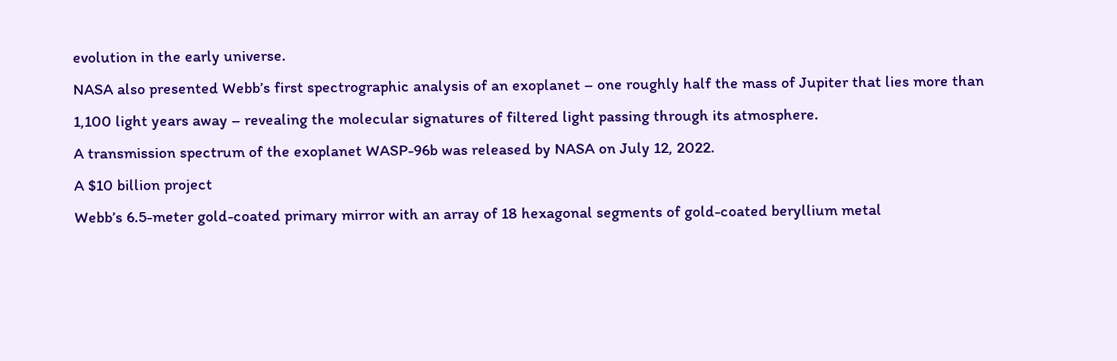evolution in the early universe.
NASA also presented Webb’s first spectrographic analysis of an exoplanet – one roughly half the mass of Jupiter that lies more than 1,100 light years away – revealing the molecular signatures of filtered light passing through its atmosphere.
A transmission spectrum of the exoplanet WASP-96b was released by NASA on July 12, 2022.
A $10 billion project
Webb’s 6.5-meter gold-coated primary mirror with an array of 18 hexagonal segments of gold-coated beryllium metal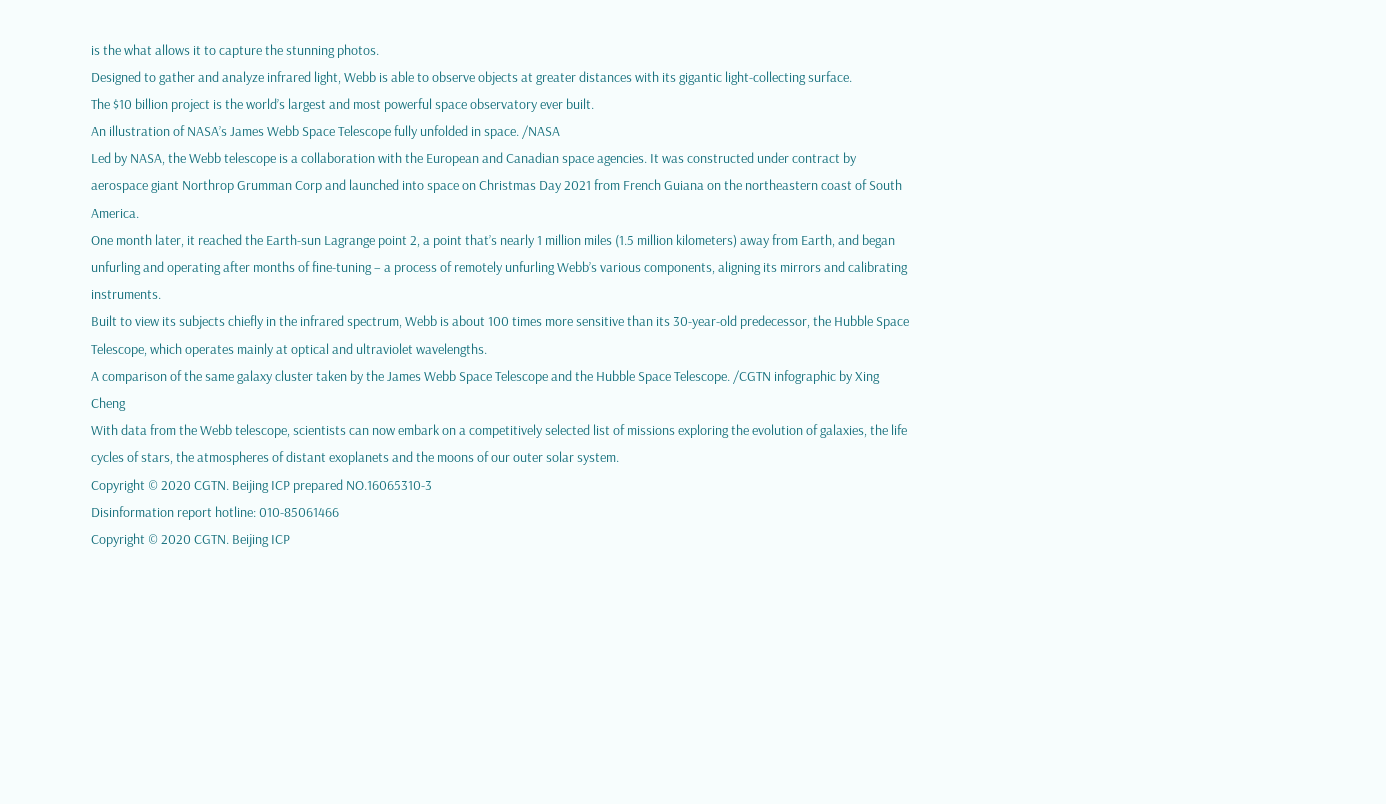is the what allows it to capture the stunning photos.
Designed to gather and analyze infrared light, Webb is able to observe objects at greater distances with its gigantic light-collecting surface.
The $10 billion project is the world’s largest and most powerful space observatory ever built.
An illustration of NASA’s James Webb Space Telescope fully unfolded in space. /NASA
Led by NASA, the Webb telescope is a collaboration with the European and Canadian space agencies. It was constructed under contract by aerospace giant Northrop Grumman Corp and launched into space on Christmas Day 2021 from French Guiana on the northeastern coast of South America.
One month later, it reached the Earth-sun Lagrange point 2, a point that’s nearly 1 million miles (1.5 million kilometers) away from Earth, and began unfurling and operating after months of fine-tuning – a process of remotely unfurling Webb’s various components, aligning its mirrors and calibrating instruments.
Built to view its subjects chiefly in the infrared spectrum, Webb is about 100 times more sensitive than its 30-year-old predecessor, the Hubble Space Telescope, which operates mainly at optical and ultraviolet wavelengths.
A comparison of the same galaxy cluster taken by the James Webb Space Telescope and the Hubble Space Telescope. /CGTN infographic by Xing Cheng
With data from the Webb telescope, scientists can now embark on a competitively selected list of missions exploring the evolution of galaxies, the life cycles of stars, the atmospheres of distant exoplanets and the moons of our outer solar system.
Copyright © 2020 CGTN. Beijing ICP prepared NO.16065310-3
Disinformation report hotline: 010-85061466
Copyright © 2020 CGTN. Beijing ICP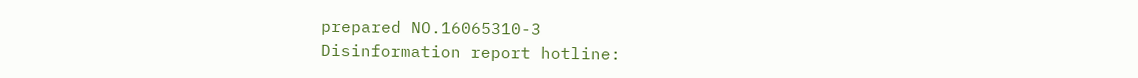prepared NO.16065310-3
Disinformation report hotline: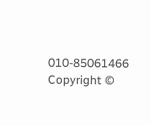010-85061466
Copyright ©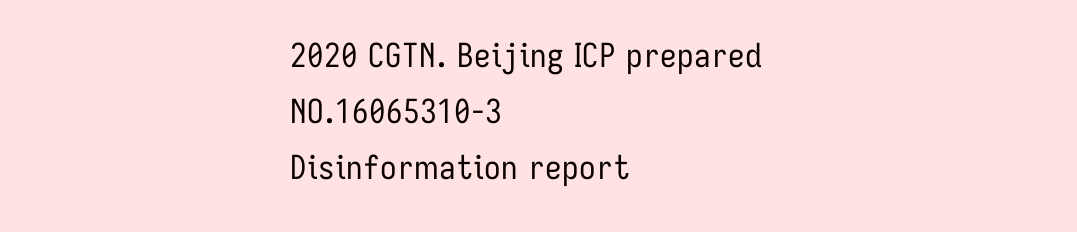2020 CGTN. Beijing ICP prepared NO.16065310-3
Disinformation report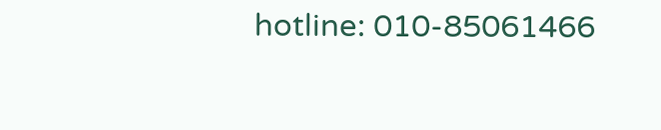hotline: 010-85061466